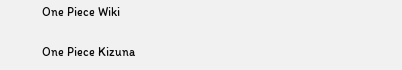One Piece Wiki

One Piece Kizuna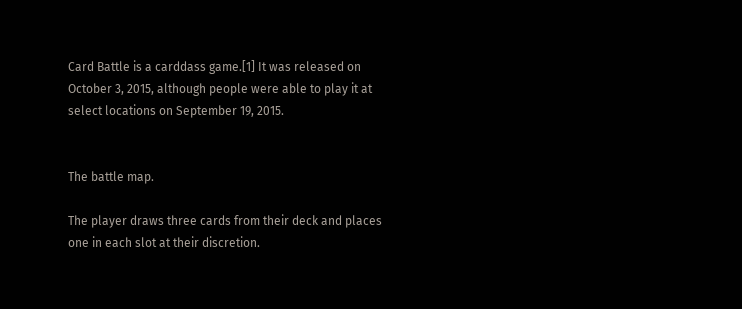Card Battle is a carddass game.[1] It was released on October 3, 2015, although people were able to play it at select locations on September 19, 2015.


The battle map.

The player draws three cards from their deck and places one in each slot at their discretion.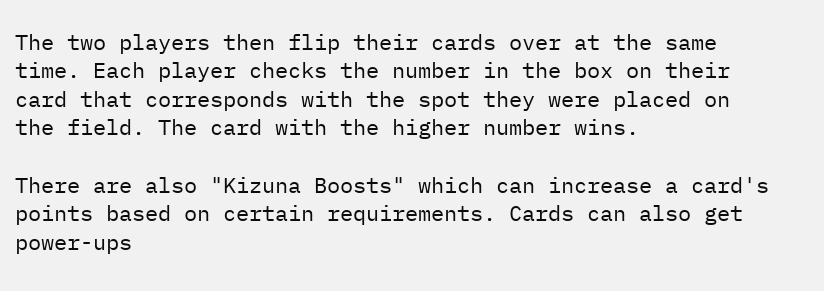The two players then flip their cards over at the same time. Each player checks the number in the box on their card that corresponds with the spot they were placed on the field. The card with the higher number wins.

There are also "Kizuna Boosts" which can increase a card's points based on certain requirements. Cards can also get power-ups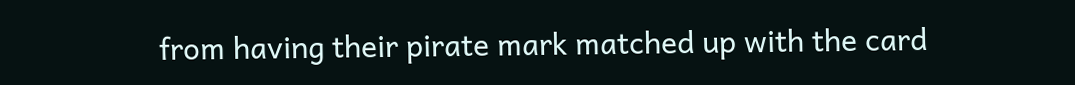from having their pirate mark matched up with the card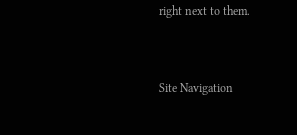right next to them.


Site Navigation